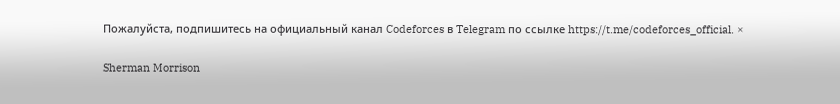Пожалуйста, подпишитесь на официальный канал Codeforces в Telegram по ссылке https://t.me/codeforces_official. ×

Sherman Morrison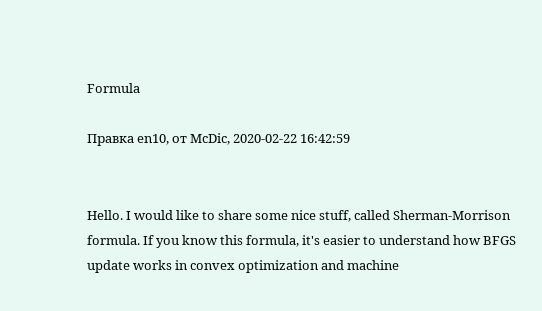Formula

Правка en10, от McDic, 2020-02-22 16:42:59


Hello. I would like to share some nice stuff, called Sherman-Morrison formula. If you know this formula, it's easier to understand how BFGS update works in convex optimization and machine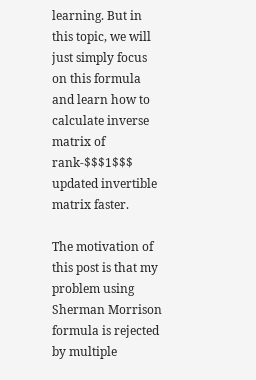learning. But in this topic, we will just simply focus on this formula and learn how to calculate inverse matrix of rank-$$$1$$$ updated invertible matrix faster.

The motivation of this post is that my problem using Sherman Morrison formula is rejected by multiple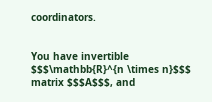coordinators.


You have invertible $$$\mathbb{R}^{n \times n}$$$ matrix $$$A$$$, and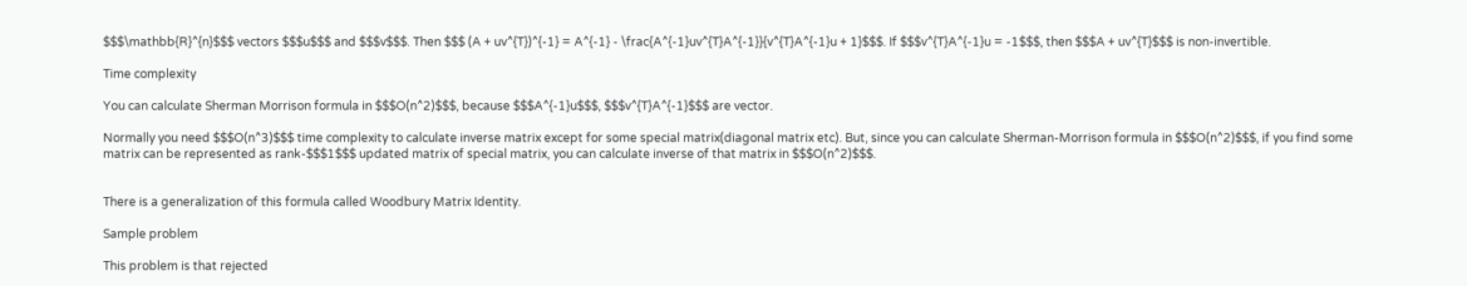$$$\mathbb{R}^{n}$$$ vectors $$$u$$$ and $$$v$$$. Then $$$ (A + uv^{T})^{-1} = A^{-1} - \frac{A^{-1}uv^{T}A^{-1}}{v^{T}A^{-1}u + 1}$$$. If $$$v^{T}A^{-1}u = -1$$$, then $$$A + uv^{T}$$$ is non-invertible.

Time complexity

You can calculate Sherman Morrison formula in $$$O(n^2)$$$, because $$$A^{-1}u$$$, $$$v^{T}A^{-1}$$$ are vector.

Normally you need $$$O(n^3)$$$ time complexity to calculate inverse matrix except for some special matrix(diagonal matrix etc). But, since you can calculate Sherman-Morrison formula in $$$O(n^2)$$$, if you find some matrix can be represented as rank-$$$1$$$ updated matrix of special matrix, you can calculate inverse of that matrix in $$$O(n^2)$$$.


There is a generalization of this formula called Woodbury Matrix Identity.

Sample problem

This problem is that rejected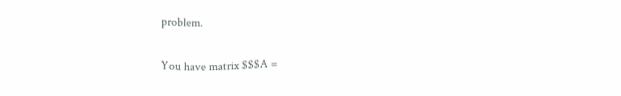problem.

You have matrix $$$A =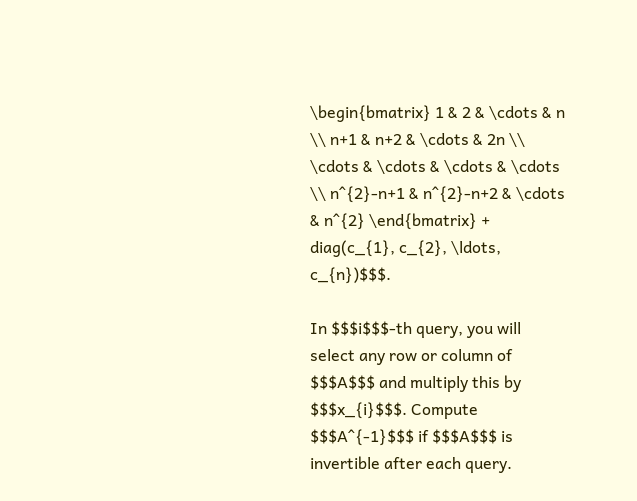\begin{bmatrix} 1 & 2 & \cdots & n \\ n+1 & n+2 & \cdots & 2n \\ \cdots & \cdots & \cdots & \cdots \\ n^{2}-n+1 & n^{2}-n+2 & \cdots & n^{2} \end{bmatrix} + diag(c_{1}, c_{2}, \ldots, c_{n})$$$.

In $$$i$$$-th query, you will select any row or column of $$$A$$$ and multiply this by $$$x_{i}$$$. Compute $$$A^{-1}$$$ if $$$A$$$ is invertible after each query.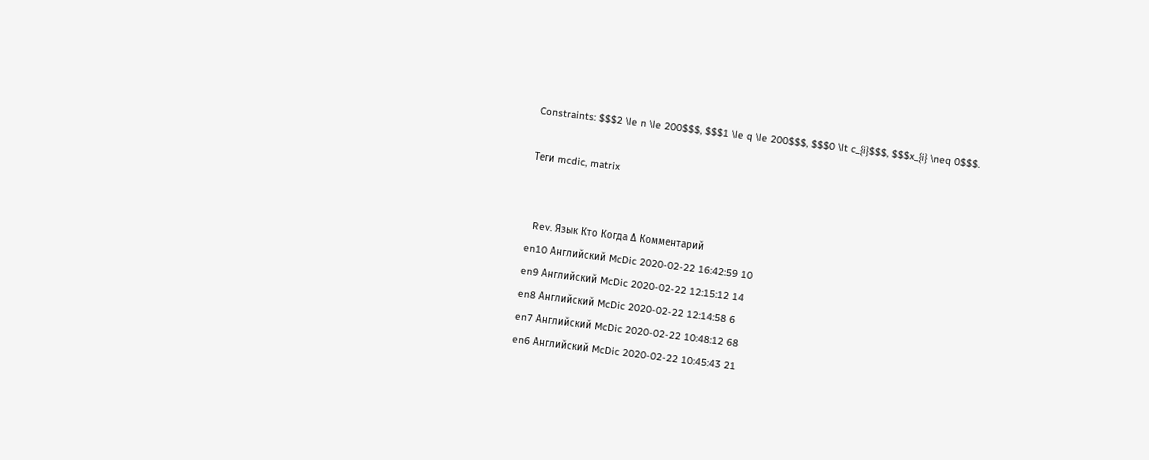Constraints: $$$2 \le n \le 200$$$, $$$1 \le q \le 200$$$, $$$0 \lt c_{i}$$$, $$$x_{i} \neq 0$$$.

Теги mcdic, matrix


  Rev. Язык Кто Когда Δ Комментарий
en10 Английский McDic 2020-02-22 16:42:59 10
en9 Английский McDic 2020-02-22 12:15:12 14
en8 Английский McDic 2020-02-22 12:14:58 6
en7 Английский McDic 2020-02-22 10:48:12 68
en6 Английский McDic 2020-02-22 10:45:43 21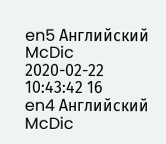en5 Английский McDic 2020-02-22 10:43:42 16
en4 Английский McDic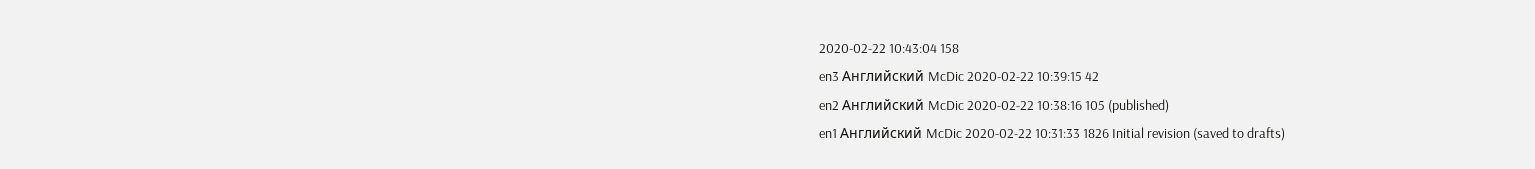2020-02-22 10:43:04 158
en3 Английский McDic 2020-02-22 10:39:15 42
en2 Английский McDic 2020-02-22 10:38:16 105 (published)
en1 Английский McDic 2020-02-22 10:31:33 1826 Initial revision (saved to drafts)